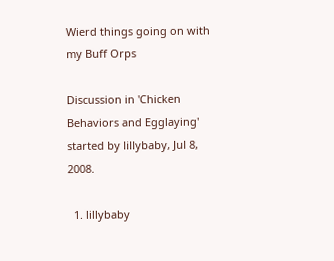Wierd things going on with my Buff Orps

Discussion in 'Chicken Behaviors and Egglaying' started by lillybaby, Jul 8, 2008.

  1. lillybaby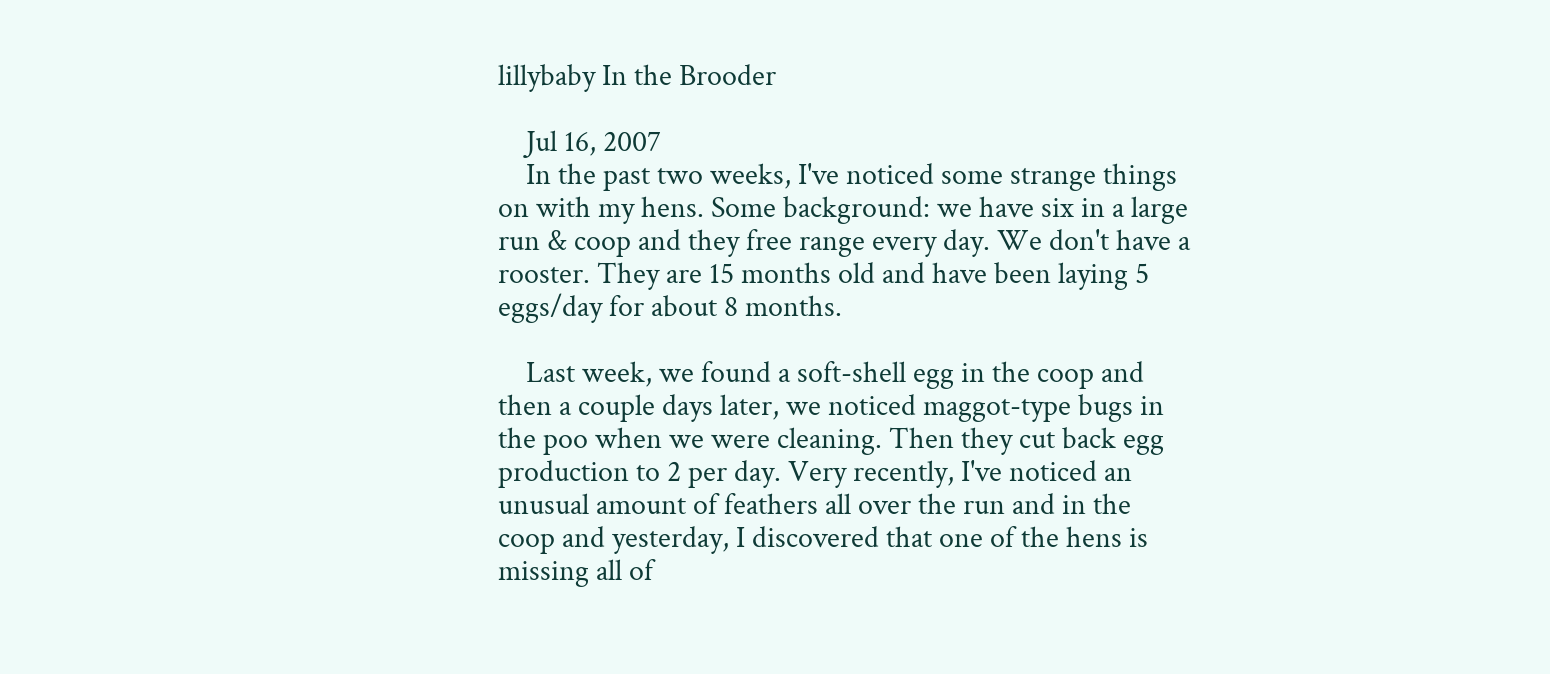lillybaby In the Brooder

    Jul 16, 2007
    In the past two weeks, I've noticed some strange things on with my hens. Some background: we have six in a large run & coop and they free range every day. We don't have a rooster. They are 15 months old and have been laying 5 eggs/day for about 8 months.

    Last week, we found a soft-shell egg in the coop and then a couple days later, we noticed maggot-type bugs in the poo when we were cleaning. Then they cut back egg production to 2 per day. Very recently, I've noticed an unusual amount of feathers all over the run and in the coop and yesterday, I discovered that one of the hens is missing all of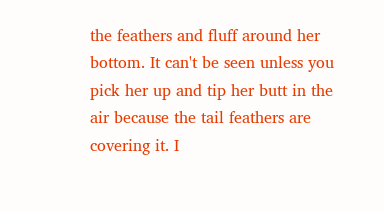the feathers and fluff around her bottom. It can't be seen unless you pick her up and tip her butt in the air because the tail feathers are covering it. I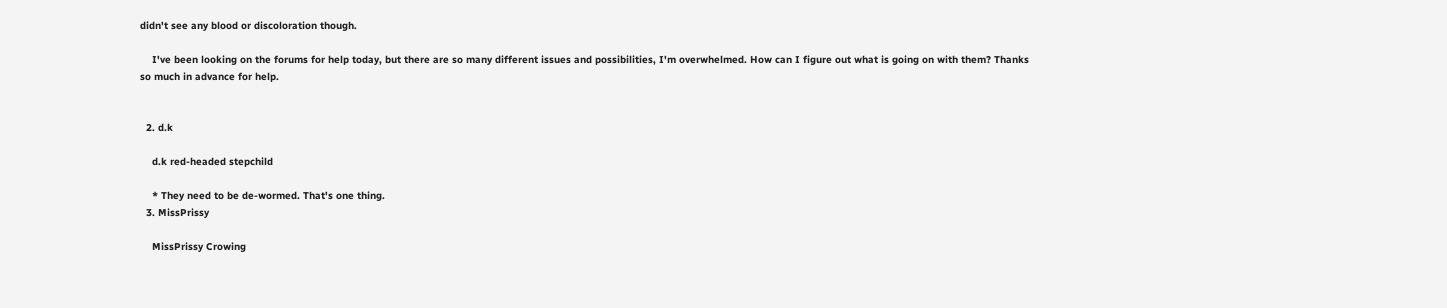didn't see any blood or discoloration though.

    I've been looking on the forums for help today, but there are so many different issues and possibilities, I'm overwhelmed. How can I figure out what is going on with them? Thanks so much in advance for help.


  2. d.k

    d.k red-headed stepchild

    * They need to be de-wormed. That's one thing.
  3. MissPrissy

    MissPrissy Crowing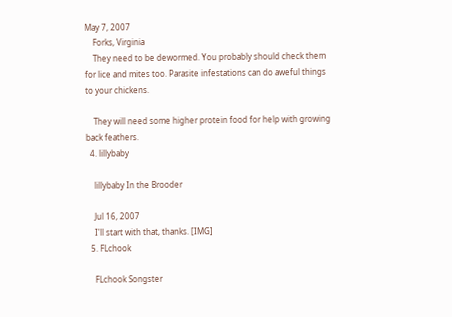May 7, 2007
    Forks, Virginia
    They need to be dewormed. You probably should check them for lice and mites too. Parasite infestations can do aweful things to your chickens.

    They will need some higher protein food for help with growing back feathers.
  4. lillybaby

    lillybaby In the Brooder

    Jul 16, 2007
    I'll start with that, thanks. [IMG]
  5. FLchook

    FLchook Songster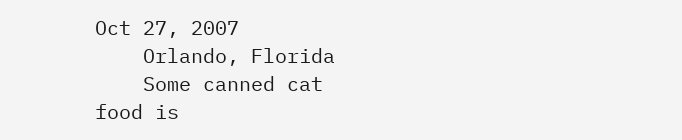Oct 27, 2007
    Orlando, Florida
    Some canned cat food is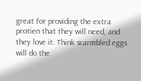great for providing the extra protien that they will need, and they love it. Think scarmbled eggs will do the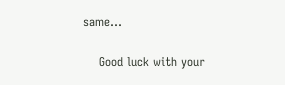same...

    Good luck with your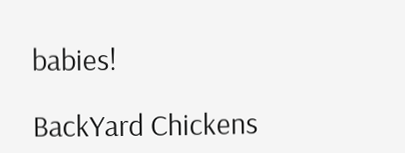babies!

BackYard Chickens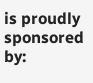is proudly sponsored by: